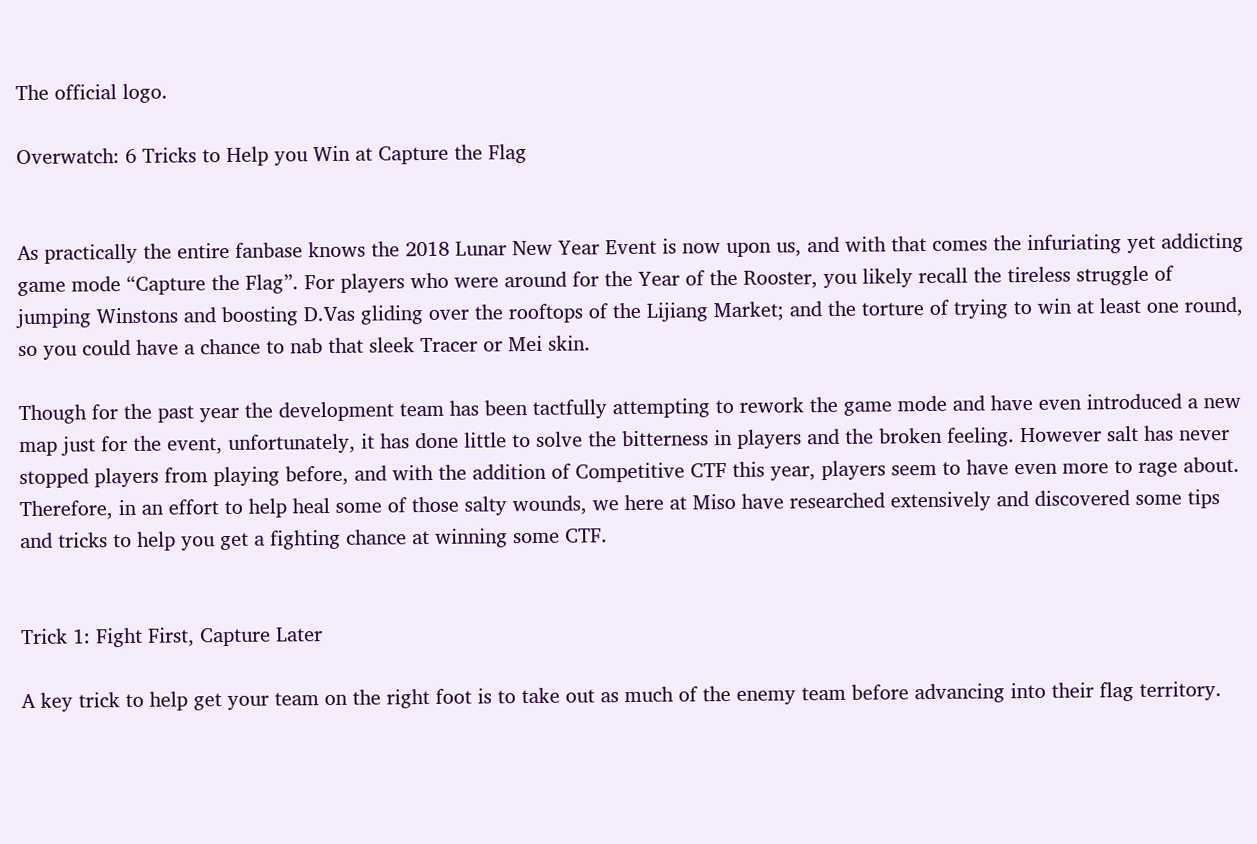The official logo.

Overwatch: 6 Tricks to Help you Win at Capture the Flag


As practically the entire fanbase knows the 2018 Lunar New Year Event is now upon us, and with that comes the infuriating yet addicting game mode “Capture the Flag”. For players who were around for the Year of the Rooster, you likely recall the tireless struggle of jumping Winstons and boosting D.Vas gliding over the rooftops of the Lijiang Market; and the torture of trying to win at least one round,  so you could have a chance to nab that sleek Tracer or Mei skin.

Though for the past year the development team has been tactfully attempting to rework the game mode and have even introduced a new map just for the event, unfortunately, it has done little to solve the bitterness in players and the broken feeling. However salt has never stopped players from playing before, and with the addition of Competitive CTF this year, players seem to have even more to rage about.  Therefore, in an effort to help heal some of those salty wounds, we here at Miso have researched extensively and discovered some tips and tricks to help you get a fighting chance at winning some CTF.


Trick 1: Fight First, Capture Later

A key trick to help get your team on the right foot is to take out as much of the enemy team before advancing into their flag territory.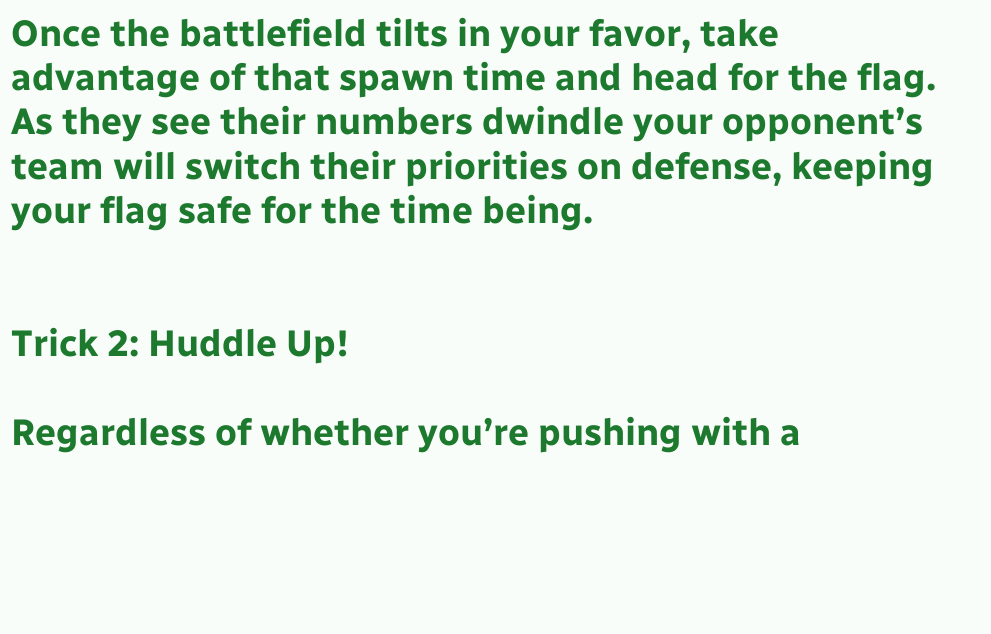Once the battlefield tilts in your favor, take advantage of that spawn time and head for the flag. As they see their numbers dwindle your opponent’s team will switch their priorities on defense, keeping your flag safe for the time being.


Trick 2: Huddle Up!

Regardless of whether you’re pushing with a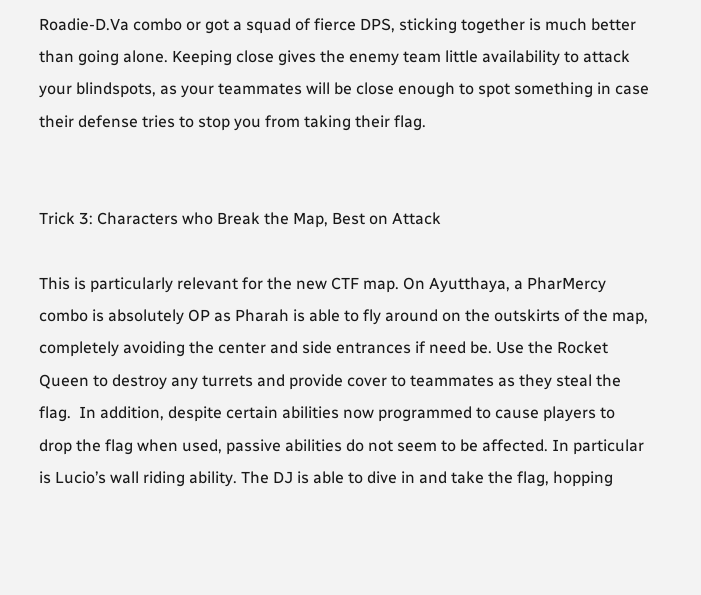Roadie-D.Va combo or got a squad of fierce DPS, sticking together is much better than going alone. Keeping close gives the enemy team little availability to attack your blindspots, as your teammates will be close enough to spot something in case their defense tries to stop you from taking their flag.


Trick 3: Characters who Break the Map, Best on Attack

This is particularly relevant for the new CTF map. On Ayutthaya, a PharMercy combo is absolutely OP as Pharah is able to fly around on the outskirts of the map, completely avoiding the center and side entrances if need be. Use the Rocket Queen to destroy any turrets and provide cover to teammates as they steal the flag.  In addition, despite certain abilities now programmed to cause players to drop the flag when used, passive abilities do not seem to be affected. In particular is Lucio’s wall riding ability. The DJ is able to dive in and take the flag, hopping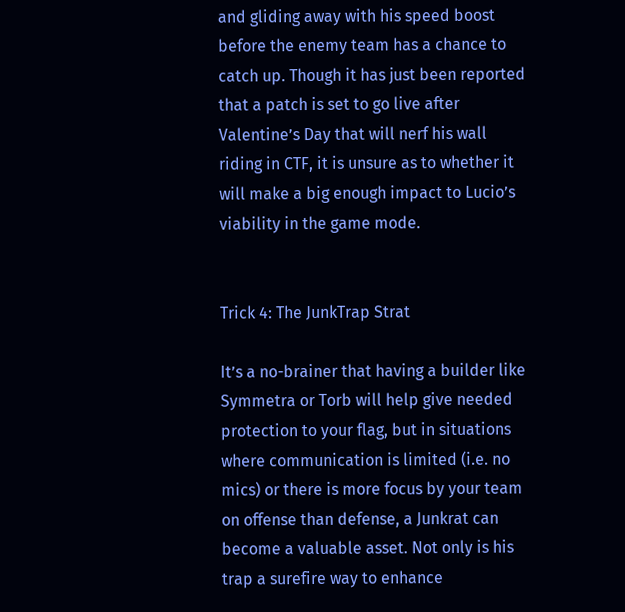and gliding away with his speed boost before the enemy team has a chance to catch up. Though it has just been reported that a patch is set to go live after Valentine’s Day that will nerf his wall riding in CTF, it is unsure as to whether it will make a big enough impact to Lucio’s viability in the game mode.


Trick 4: The JunkTrap Strat

It’s a no-brainer that having a builder like Symmetra or Torb will help give needed protection to your flag, but in situations where communication is limited (i.e. no mics) or there is more focus by your team on offense than defense, a Junkrat can become a valuable asset. Not only is his trap a surefire way to enhance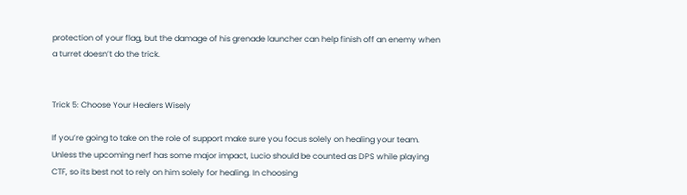protection of your flag, but the damage of his grenade launcher can help finish off an enemy when a turret doesn’t do the trick.


Trick 5: Choose Your Healers Wisely

If you’re going to take on the role of support make sure you focus solely on healing your team. Unless the upcoming nerf has some major impact, Lucio should be counted as DPS while playing CTF, so its best not to rely on him solely for healing. In choosing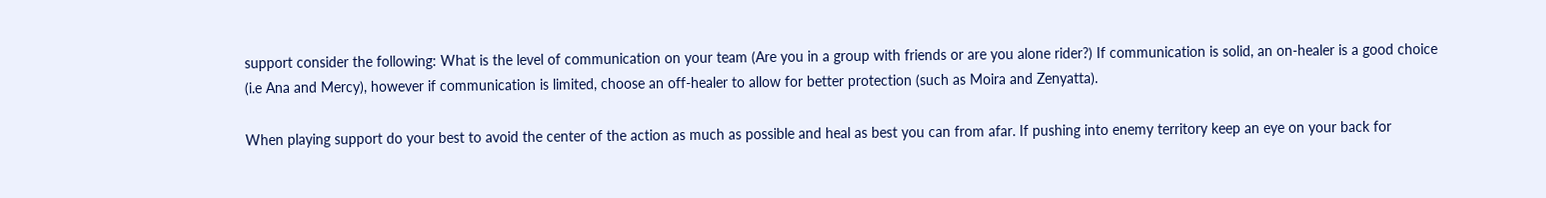support consider the following: What is the level of communication on your team (Are you in a group with friends or are you alone rider?) If communication is solid, an on-healer is a good choice (i.e Ana and Mercy), however if communication is limited, choose an off-healer to allow for better protection (such as Moira and Zenyatta).

When playing support do your best to avoid the center of the action as much as possible and heal as best you can from afar. If pushing into enemy territory keep an eye on your back for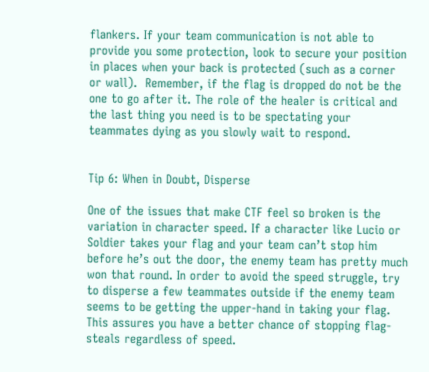flankers. If your team communication is not able to provide you some protection, look to secure your position in places when your back is protected (such as a corner or wall).  Remember, if the flag is dropped do not be the one to go after it. The role of the healer is critical and the last thing you need is to be spectating your teammates dying as you slowly wait to respond.


Tip 6: When in Doubt, Disperse

One of the issues that make CTF feel so broken is the variation in character speed. If a character like Lucio or Soldier takes your flag and your team can’t stop him before he’s out the door, the enemy team has pretty much won that round. In order to avoid the speed struggle, try to disperse a few teammates outside if the enemy team seems to be getting the upper-hand in taking your flag. This assures you have a better chance of stopping flag-steals regardless of speed.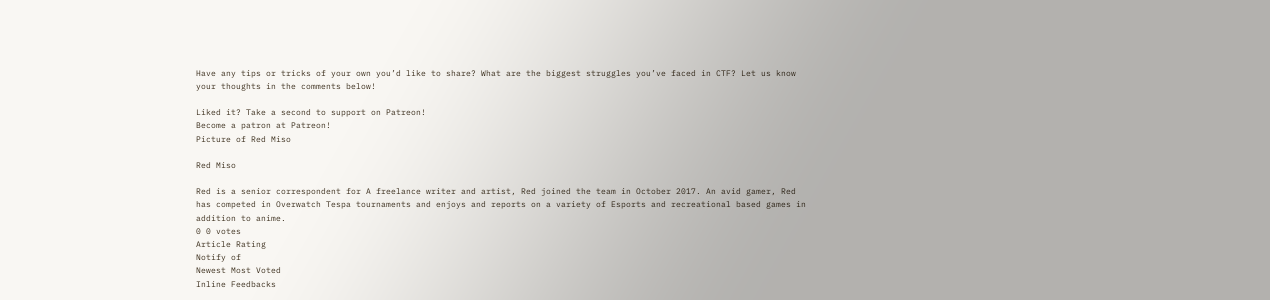Have any tips or tricks of your own you’d like to share? What are the biggest struggles you’ve faced in CTF? Let us know your thoughts in the comments below!

Liked it? Take a second to support on Patreon!
Become a patron at Patreon!
Picture of Red Miso

Red Miso

Red is a senior correspondent for A freelance writer and artist, Red joined the team in October 2017. An avid gamer, Red has competed in Overwatch Tespa tournaments and enjoys and reports on a variety of Esports and recreational based games in addition to anime.
0 0 votes
Article Rating
Notify of
Newest Most Voted
Inline Feedbacks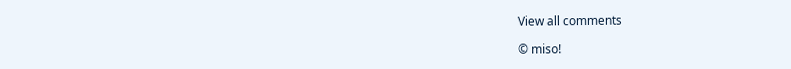View all comments

© miso!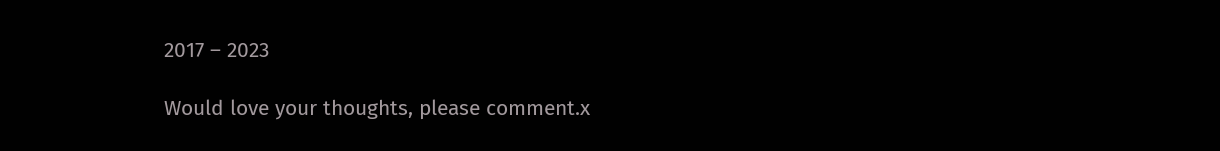2017 – 2023

Would love your thoughts, please comment.x